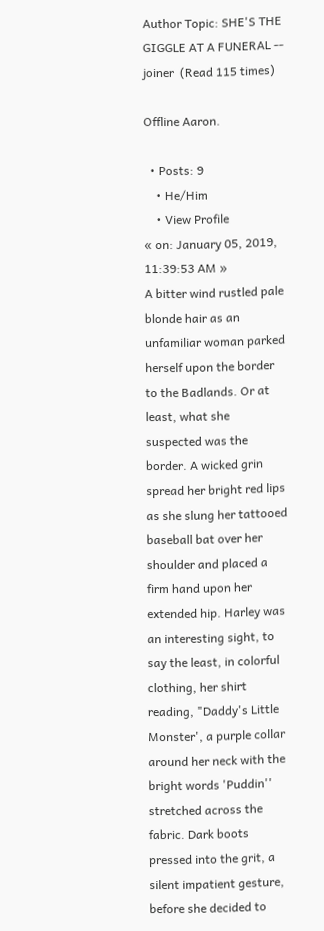Author Topic: SHE'S THE GIGGLE AT A FUNERAL -- joiner  (Read 115 times)

Offline Aaron.

  • Posts: 9
    • He/Him
    • View Profile
« on: January 05, 2019, 11:39:53 AM »
A bitter wind rustled pale blonde hair as an unfamiliar woman parked herself upon the border to the Badlands. Or at least, what she suspected was the border. A wicked grin spread her bright red lips as she slung her tattooed baseball bat over her shoulder and placed a firm hand upon her extended hip. Harley was an interesting sight, to say the least, in colorful clothing, her shirt reading, "Daddy's Little Monster', a purple collar around her neck with the bright words 'Puddin'' stretched across the fabric. Dark boots pressed into the grit, a silent impatient gesture, before she decided to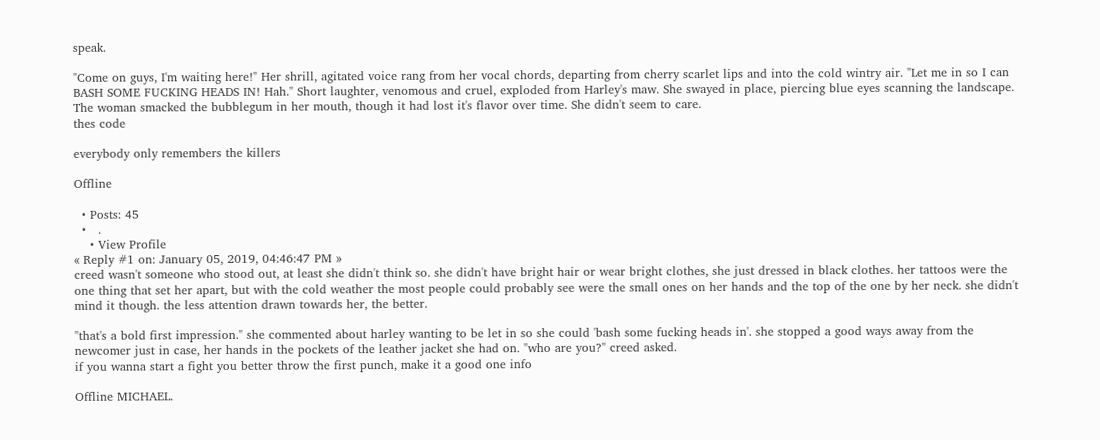speak.

"Come on guys, I'm waiting here!" Her shrill, agitated voice rang from her vocal chords, departing from cherry scarlet lips and into the cold wintry air. "Let me in so I can BASH SOME FUCKING HEADS IN! Hah." Short laughter, venomous and cruel, exploded from Harley's maw. She swayed in place, piercing blue eyes scanning the landscape. The woman smacked the bubblegum in her mouth, though it had lost it's flavor over time. She didn't seem to care.
thes code

everybody only remembers the killers

Offline

  • Posts: 45
  •   .
    • View Profile
« Reply #1 on: January 05, 2019, 04:46:47 PM »
creed wasn't someone who stood out, at least she didn't think so. she didn't have bright hair or wear bright clothes, she just dressed in black clothes. her tattoos were the one thing that set her apart, but with the cold weather the most people could probably see were the small ones on her hands and the top of the one by her neck. she didn't mind it though. the less attention drawn towards her, the better.

"that's a bold first impression." she commented about harley wanting to be let in so she could 'bash some fucking heads in'. she stopped a good ways away from the newcomer just in case, her hands in the pockets of the leather jacket she had on. "who are you?" creed asked.
if you wanna start a fight you better throw the first punch, make it a good one info

Offline MICHAEL.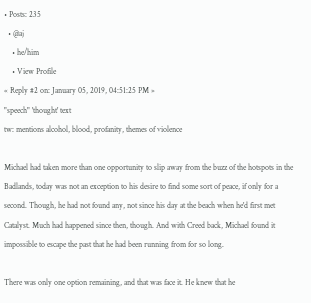• Posts: 235
  • @aj
    • he/him
    • View Profile
« Reply #2 on: January 05, 2019, 04:51:25 PM »
"speech" 'thought' text
tw: mentions alcohol, blood, profanity, themes of violence

Michael had taken more than one opportunity to slip away from the buzz of the hotspots in the Badlands, today was not an exception to his desire to find some sort of peace, if only for a second. Though, he had not found any, not since his day at the beach when he'd first met Catalyst. Much had happened since then, though. And with Creed back, Michael found it impossible to escape the past that he had been running from for so long.

There was only one option remaining, and that was face it. He knew that he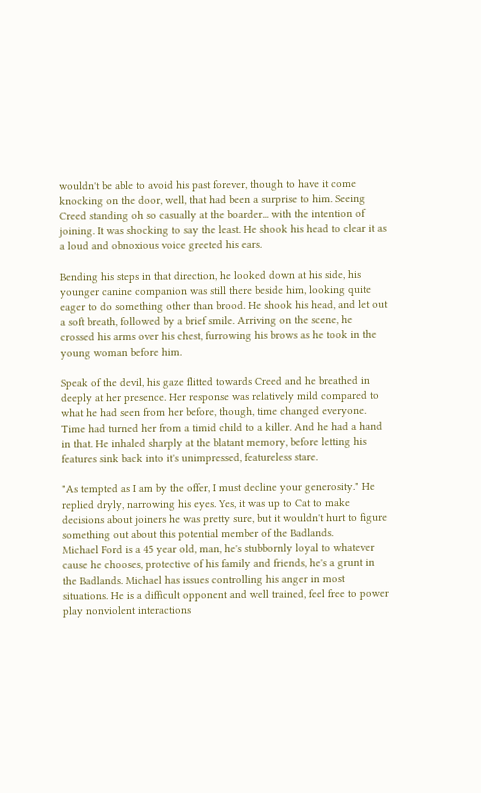wouldn't be able to avoid his past forever, though to have it come knocking on the door, well, that had been a surprise to him. Seeing Creed standing oh so casually at the boarder... with the intention of joining. It was shocking to say the least. He shook his head to clear it as a loud and obnoxious voice greeted his ears.

Bending his steps in that direction, he looked down at his side, his younger canine companion was still there beside him, looking quite eager to do something other than brood. He shook his head, and let out a soft breath, followed by a brief smile. Arriving on the scene, he crossed his arms over his chest, furrowing his brows as he took in the young woman before him.

Speak of the devil, his gaze flitted towards Creed and he breathed in deeply at her presence. Her response was relatively mild compared to what he had seen from her before, though, time changed everyone. Time had turned her from a timid child to a killer. And he had a hand in that. He inhaled sharply at the blatant memory, before letting his features sink back into it's unimpressed, featureless stare.

"As tempted as I am by the offer, I must decline your generosity." He replied dryly, narrowing his eyes. Yes, it was up to Cat to make decisions about joiners he was pretty sure, but it wouldn't hurt to figure something out about this potential member of the Badlands.
Michael Ford is a 45 year old, man, he's stubbornly loyal to whatever cause he chooses, protective of his family and friends, he's a grunt in the Badlands. Michael has issues controlling his anger in most situations. He is a difficult opponent and well trained, feel free to power play nonviolent interactions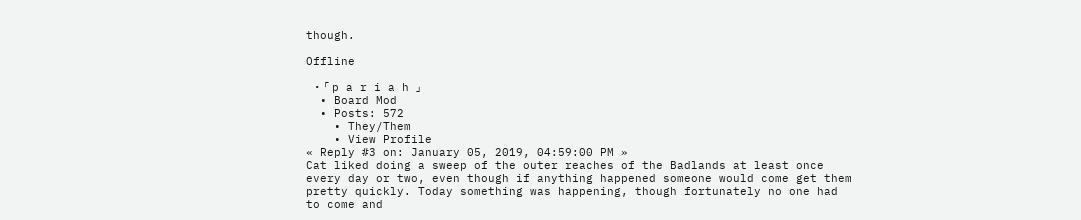though.

Offline

  • 「 p a r i a h 」
  • Board Mod
  • Posts: 572
    • They/Them
    • View Profile
« Reply #3 on: January 05, 2019, 04:59:00 PM »
Cat liked doing a sweep of the outer reaches of the Badlands at least once every day or two, even though if anything happened someone would come get them pretty quickly. Today something was happening, though fortunately no one had to come and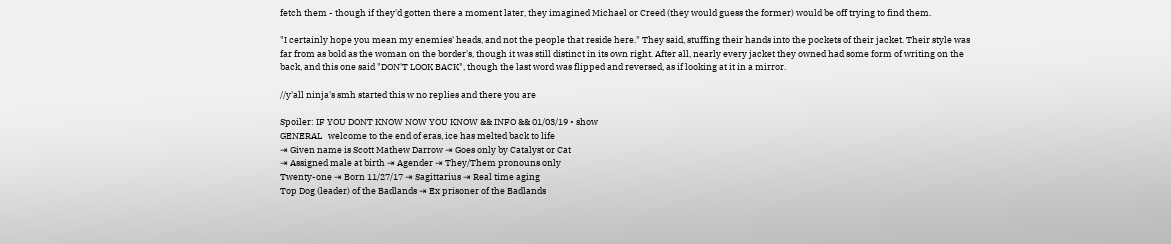fetch them - though if they'd gotten there a moment later, they imagined Michael or Creed (they would guess the former) would be off trying to find them.

"I certainly hope you mean my enemies' heads, and not the people that reside here." They said, stuffing their hands into the pockets of their jacket. Their style was far from as bold as the woman on the border's, though it was still distinct in its own right. After all, nearly every jacket they owned had some form of writing on the back, and this one said "DON'T LOOK BACK", though the last word was flipped and reversed, as if looking at it in a mirror.

//y'all ninja's smh started this w no replies and there you are

Spoiler: IF YOU DONT KNOW NOW YOU KNOW && INFO && 01/03/19 • show
GENERAL   welcome to the end of eras, ice has melted back to life
⇥ Given name is Scott Mathew Darrow ⇥ Goes only by Catalyst or Cat
⇥ Assigned male at birth ⇥ Agender ⇥ They/Them pronouns only
Twenty-one ⇥ Born 11/27/17 ⇥ Sagittarius ⇥ Real time aging
Top Dog (leader) of the Badlands ⇥ Ex prisoner of the Badlands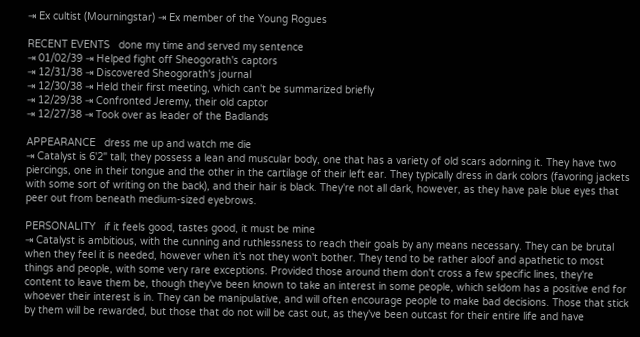⇥ Ex cultist (Mourningstar) ⇥ Ex member of the Young Rogues

RECENT EVENTS   done my time and served my sentence
⇥ 01/02/39 ⇥ Helped fight off Sheogorath's captors
⇥ 12/31/38 ⇥ Discovered Sheogorath's journal
⇥ 12/30/38 ⇥ Held their first meeting, which can't be summarized briefly
⇥ 12/29/38 ⇥ Confronted Jeremy, their old captor
⇥ 12/27/38 ⇥ Took over as leader of the Badlands

APPEARANCE   dress me up and watch me die
⇥ Catalyst is 6'2" tall; they possess a lean and muscular body, one that has a variety of old scars adorning it. They have two piercings, one in their tongue and the other in the cartilage of their left ear. They typically dress in dark colors (favoring jackets with some sort of writing on the back), and their hair is black. They're not all dark, however, as they have pale blue eyes that peer out from beneath medium-sized eyebrows.

PERSONALITY   if it feels good, tastes good, it must be mine
⇥ Catalyst is ambitious, with the cunning and ruthlessness to reach their goals by any means necessary. They can be brutal when they feel it is needed, however when it's not they won't bother. They tend to be rather aloof and apathetic to most things and people, with some very rare exceptions. Provided those around them don't cross a few specific lines, they're content to leave them be, though they've been known to take an interest in some people, which seldom has a positive end for whoever their interest is in. They can be manipulative, and will often encourage people to make bad decisions. Those that stick by them will be rewarded, but those that do not will be cast out, as they've been outcast for their entire life and have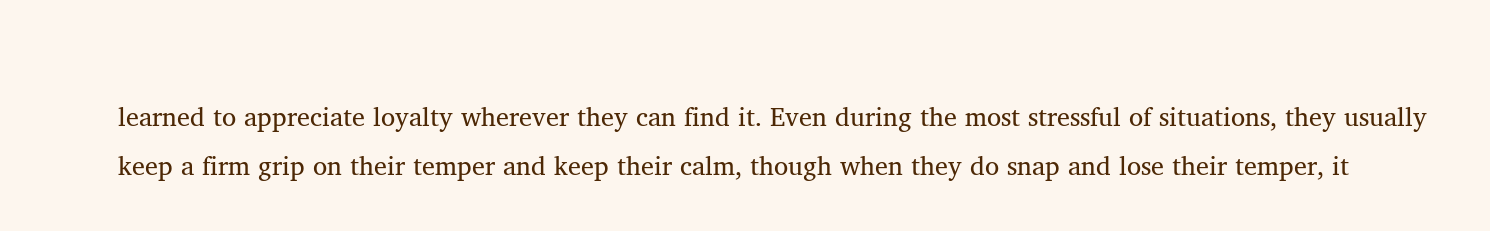learned to appreciate loyalty wherever they can find it. Even during the most stressful of situations, they usually keep a firm grip on their temper and keep their calm, though when they do snap and lose their temper, it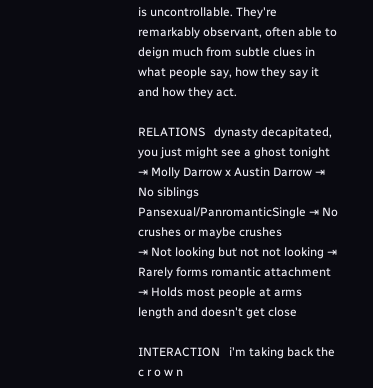is uncontrollable. They're remarkably observant, often able to deign much from subtle clues in what people say, how they say it and how they act.

RELATIONS   dynasty decapitated, you just might see a ghost tonight
⇥ Molly Darrow x Austin Darrow ⇥ No siblings
Pansexual/PanromanticSingle ⇥ No crushes or maybe crushes
⇥ Not looking but not not looking ⇥ Rarely forms romantic attachment
⇥ Holds most people at arms length and doesn't get close

INTERACTION   i'm taking back the c r o w n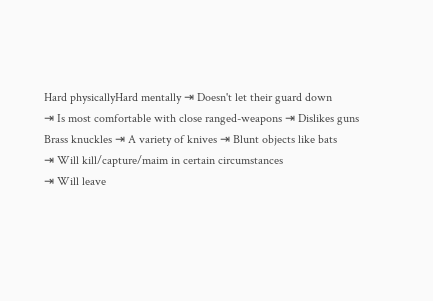Hard physicallyHard mentally ⇥ Doesn't let their guard down
⇥ Is most comfortable with close ranged-weapons ⇥ Dislikes guns
Brass knuckles ⇥ A variety of knives ⇥ Blunt objects like bats
⇥ Will kill/capture/maim in certain circumstances
⇥ Will leave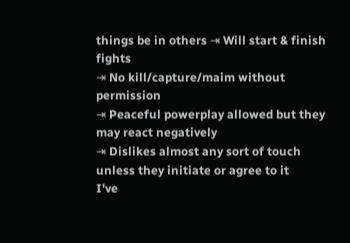things be in others ⇥ Will start & finish fights
⇥ No kill/capture/maim without permission
⇥ Peaceful powerplay allowed but they may react negatively
⇥ Dislikes almost any sort of touch unless they initiate or agree to it
I've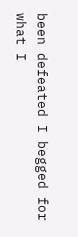been defeated I begged for what I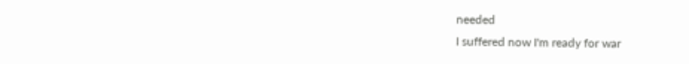needed
I suffered now I'm ready for war